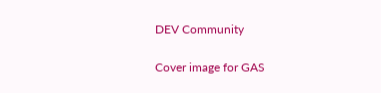DEV Community

Cover image for GAS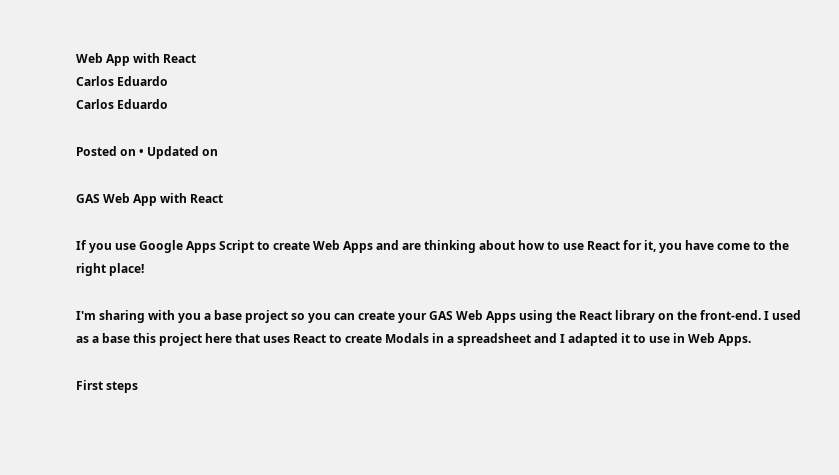Web App with React
Carlos Eduardo
Carlos Eduardo

Posted on • Updated on

GAS Web App with React

If you use Google Apps Script to create Web Apps and are thinking about how to use React for it, you have come to the right place!

I'm sharing with you a base project so you can create your GAS Web Apps using the React library on the front-end. I used as a base this project here that uses React to create Modals in a spreadsheet and I adapted it to use in Web Apps.

First steps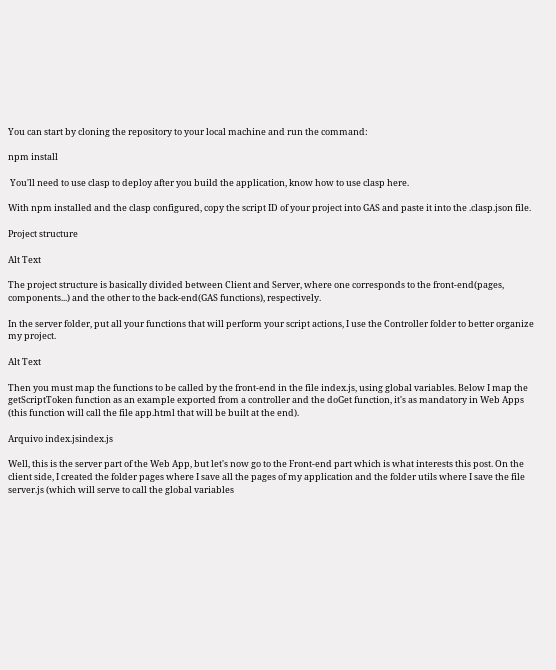You can start by cloning the repository to your local machine and run the command:

npm install

 You'll need to use clasp to deploy after you build the application, know how to use clasp here.

With npm installed and the clasp configured, copy the script ID of your project into GAS and paste it into the .clasp.json file.

Project structure

Alt Text

The project structure is basically divided between Client and Server, where one corresponds to the front-end(pages, components...) and the other to the back-end(GAS functions), respectively.

In the server folder, put all your functions that will perform your script actions, I use the Controller folder to better organize my project.

Alt Text

Then you must map the functions to be called by the front-end in the file index.js, using global variables. Below I map the getScriptToken function as an example exported from a controller and the doGet function, it's as mandatory in Web Apps (this function will call the file app.html that will be built at the end).

Arquivo index.jsindex.js

Well, this is the server part of the Web App, but let's now go to the Front-end part which is what interests this post. On the client side, I created the folder pages where I save all the pages of my application and the folder utils where I save the file server.js (which will serve to call the global variables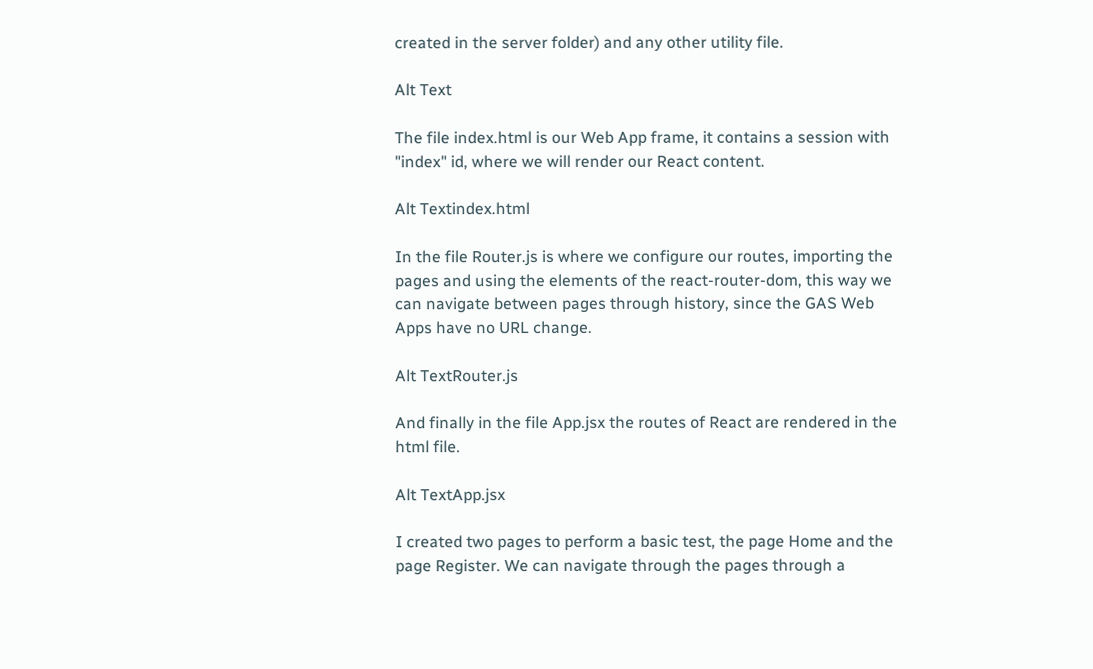created in the server folder) and any other utility file.

Alt Text

The file index.html is our Web App frame, it contains a session with "index" id, where we will render our React content.

Alt Textindex.html

In the file Router.js is where we configure our routes, importing the pages and using the elements of the react-router-dom, this way we can navigate between pages through history, since the GAS Web Apps have no URL change.

Alt TextRouter.js

And finally in the file App.jsx the routes of React are rendered in the html file.

Alt TextApp.jsx

I created two pages to perform a basic test, the page Home and the page Register. We can navigate through the pages through a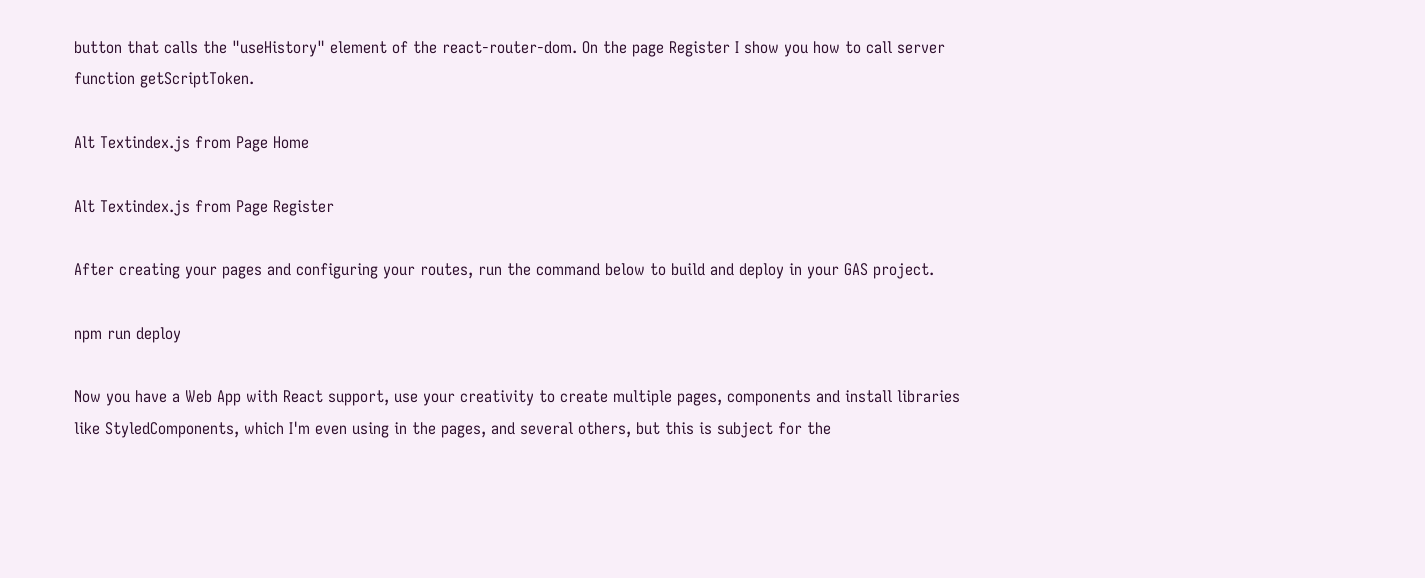button that calls the "useHistory" element of the react-router-dom. On the page Register I show you how to call server function getScriptToken.

Alt Textindex.js from Page Home

Alt Textindex.js from Page Register

After creating your pages and configuring your routes, run the command below to build and deploy in your GAS project.

npm run deploy

Now you have a Web App with React support, use your creativity to create multiple pages, components and install libraries like StyledComponents, which I'm even using in the pages, and several others, but this is subject for the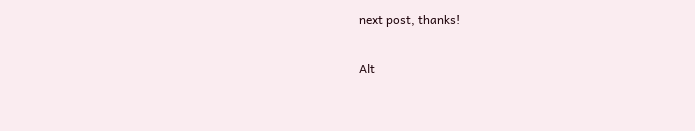next post, thanks!

Alt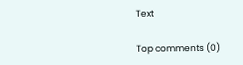Text

Top comments (0)